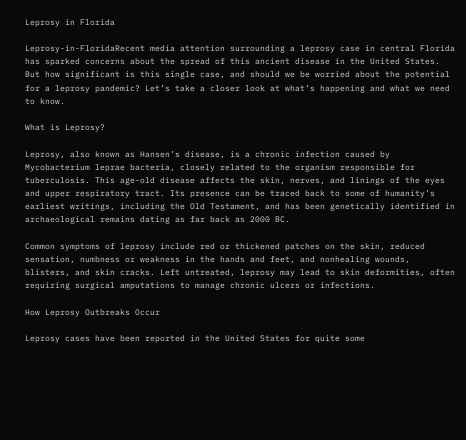Leprosy in Florida

Leprosy-in-FloridaRecent media attention surrounding a leprosy case in central Florida has sparked concerns about the spread of this ancient disease in the United States. But how significant is this single case, and should we be worried about the potential for a leprosy pandemic? Let’s take a closer look at what’s happening and what we need to know.

What is Leprosy?

Leprosy, also known as Hansen’s disease, is a chronic infection caused by Mycobacterium leprae bacteria, closely related to the organism responsible for tuberculosis. This age-old disease affects the skin, nerves, and linings of the eyes and upper respiratory tract. Its presence can be traced back to some of humanity’s earliest writings, including the Old Testament, and has been genetically identified in archaeological remains dating as far back as 2000 BC.

Common symptoms of leprosy include red or thickened patches on the skin, reduced sensation, numbness or weakness in the hands and feet, and nonhealing wounds, blisters, and skin cracks. Left untreated, leprosy may lead to skin deformities, often requiring surgical amputations to manage chronic ulcers or infections.

How Leprosy Outbreaks Occur

Leprosy cases have been reported in the United States for quite some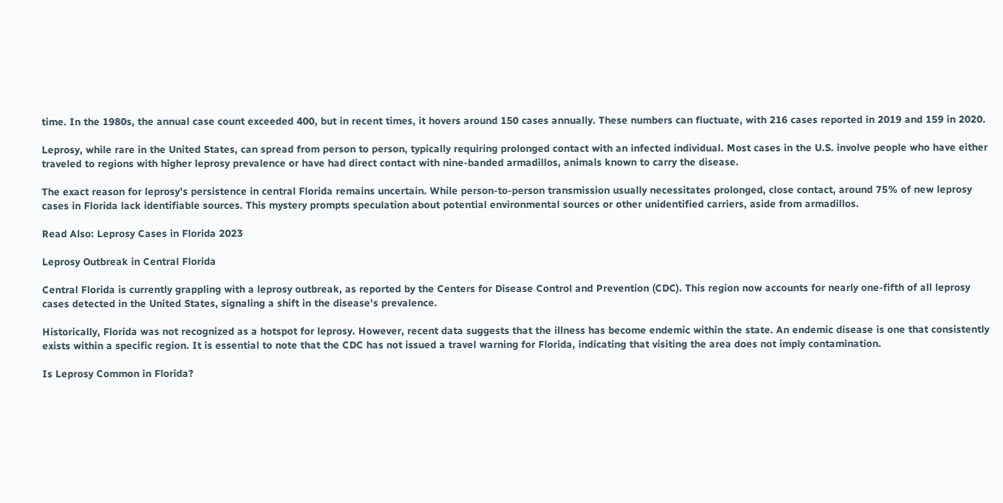time. In the 1980s, the annual case count exceeded 400, but in recent times, it hovers around 150 cases annually. These numbers can fluctuate, with 216 cases reported in 2019 and 159 in 2020.

Leprosy, while rare in the United States, can spread from person to person, typically requiring prolonged contact with an infected individual. Most cases in the U.S. involve people who have either traveled to regions with higher leprosy prevalence or have had direct contact with nine-banded armadillos, animals known to carry the disease.

The exact reason for leprosy’s persistence in central Florida remains uncertain. While person-to-person transmission usually necessitates prolonged, close contact, around 75% of new leprosy cases in Florida lack identifiable sources. This mystery prompts speculation about potential environmental sources or other unidentified carriers, aside from armadillos.

Read Also: Leprosy Cases in Florida 2023

Leprosy Outbreak in Central Florida

Central Florida is currently grappling with a leprosy outbreak, as reported by the Centers for Disease Control and Prevention (CDC). This region now accounts for nearly one-fifth of all leprosy cases detected in the United States, signaling a shift in the disease’s prevalence.

Historically, Florida was not recognized as a hotspot for leprosy. However, recent data suggests that the illness has become endemic within the state. An endemic disease is one that consistently exists within a specific region. It is essential to note that the CDC has not issued a travel warning for Florida, indicating that visiting the area does not imply contamination.

Is Leprosy Common in Florida?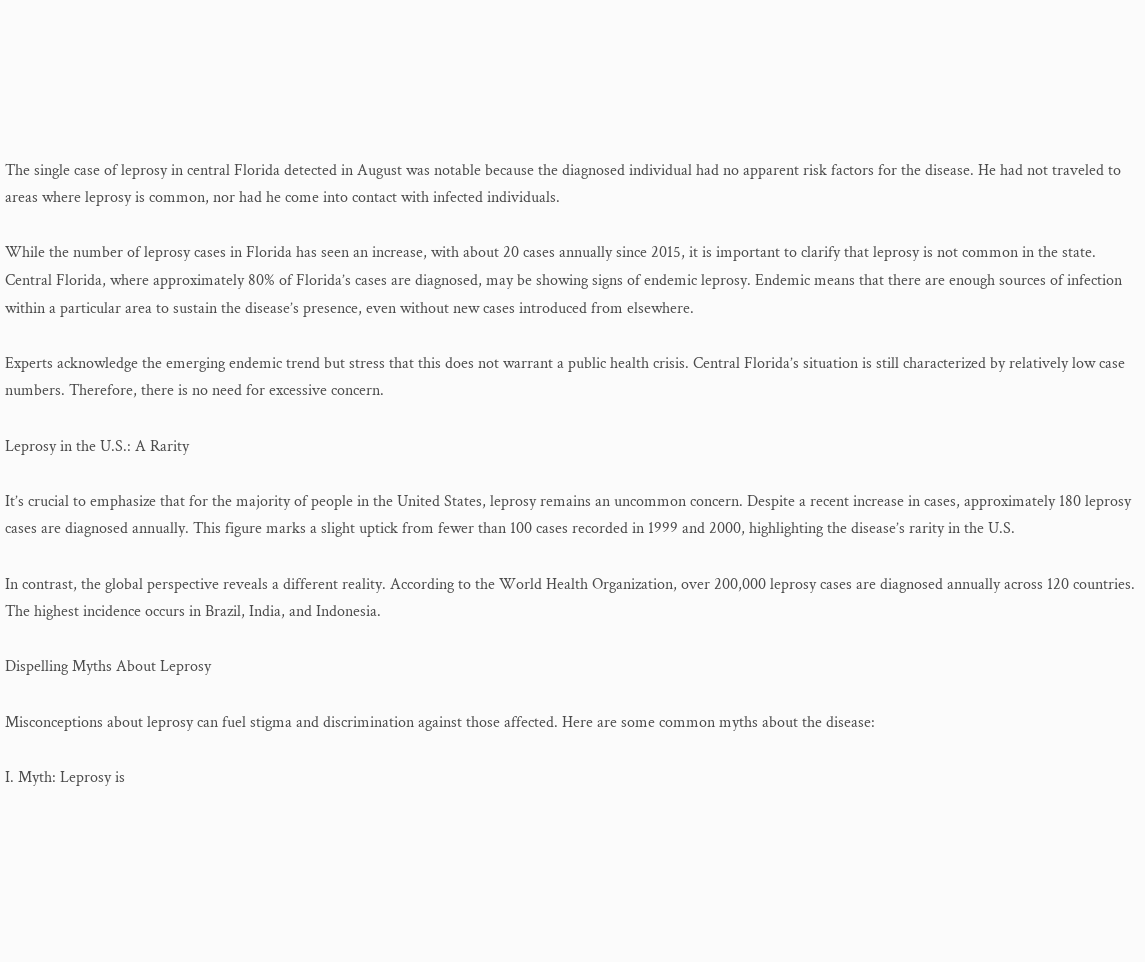The single case of leprosy in central Florida detected in August was notable because the diagnosed individual had no apparent risk factors for the disease. He had not traveled to areas where leprosy is common, nor had he come into contact with infected individuals.

While the number of leprosy cases in Florida has seen an increase, with about 20 cases annually since 2015, it is important to clarify that leprosy is not common in the state. Central Florida, where approximately 80% of Florida’s cases are diagnosed, may be showing signs of endemic leprosy. Endemic means that there are enough sources of infection within a particular area to sustain the disease’s presence, even without new cases introduced from elsewhere.

Experts acknowledge the emerging endemic trend but stress that this does not warrant a public health crisis. Central Florida’s situation is still characterized by relatively low case numbers. Therefore, there is no need for excessive concern.

Leprosy in the U.S.: A Rarity

It’s crucial to emphasize that for the majority of people in the United States, leprosy remains an uncommon concern. Despite a recent increase in cases, approximately 180 leprosy cases are diagnosed annually. This figure marks a slight uptick from fewer than 100 cases recorded in 1999 and 2000, highlighting the disease’s rarity in the U.S.

In contrast, the global perspective reveals a different reality. According to the World Health Organization, over 200,000 leprosy cases are diagnosed annually across 120 countries. The highest incidence occurs in Brazil, India, and Indonesia.

Dispelling Myths About Leprosy

Misconceptions about leprosy can fuel stigma and discrimination against those affected. Here are some common myths about the disease:

I. Myth: Leprosy is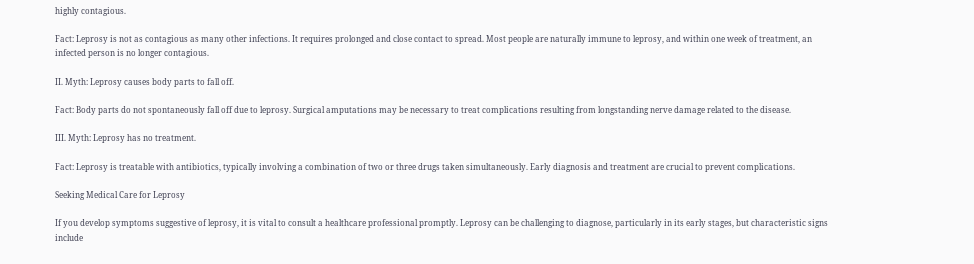highly contagious.

Fact: Leprosy is not as contagious as many other infections. It requires prolonged and close contact to spread. Most people are naturally immune to leprosy, and within one week of treatment, an infected person is no longer contagious.

II. Myth: Leprosy causes body parts to fall off.

Fact: Body parts do not spontaneously fall off due to leprosy. Surgical amputations may be necessary to treat complications resulting from longstanding nerve damage related to the disease.

III. Myth: Leprosy has no treatment.

Fact: Leprosy is treatable with antibiotics, typically involving a combination of two or three drugs taken simultaneously. Early diagnosis and treatment are crucial to prevent complications.

Seeking Medical Care for Leprosy

If you develop symptoms suggestive of leprosy, it is vital to consult a healthcare professional promptly. Leprosy can be challenging to diagnose, particularly in its early stages, but characteristic signs include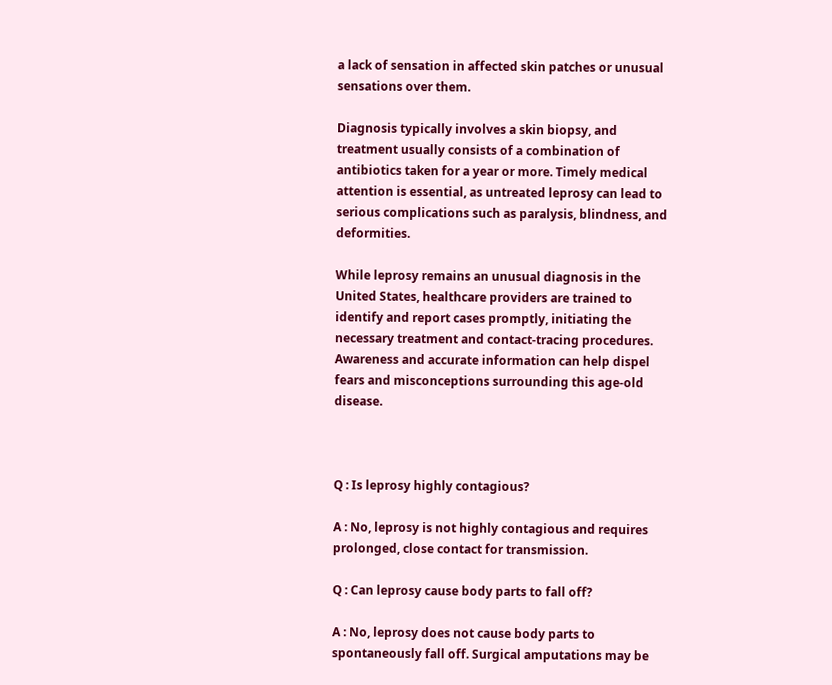a lack of sensation in affected skin patches or unusual sensations over them.

Diagnosis typically involves a skin biopsy, and treatment usually consists of a combination of antibiotics taken for a year or more. Timely medical attention is essential, as untreated leprosy can lead to serious complications such as paralysis, blindness, and deformities.

While leprosy remains an unusual diagnosis in the United States, healthcare providers are trained to identify and report cases promptly, initiating the necessary treatment and contact-tracing procedures. Awareness and accurate information can help dispel fears and misconceptions surrounding this age-old disease.



Q : Is leprosy highly contagious?

A : No, leprosy is not highly contagious and requires prolonged, close contact for transmission.

Q : Can leprosy cause body parts to fall off?

A : No, leprosy does not cause body parts to spontaneously fall off. Surgical amputations may be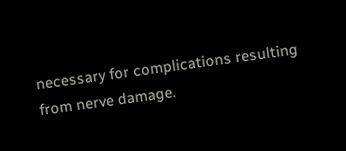necessary for complications resulting from nerve damage.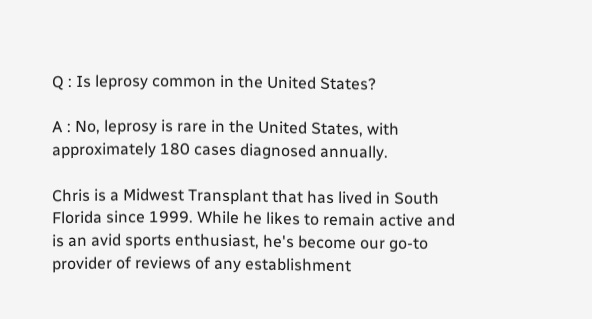Q : Is leprosy common in the United States?

A : No, leprosy is rare in the United States, with approximately 180 cases diagnosed annually.

Chris is a Midwest Transplant that has lived in South Florida since 1999. While he likes to remain active and is an avid sports enthusiast, he's become our go-to provider of reviews of any establishment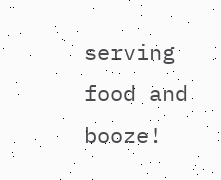serving food and booze!